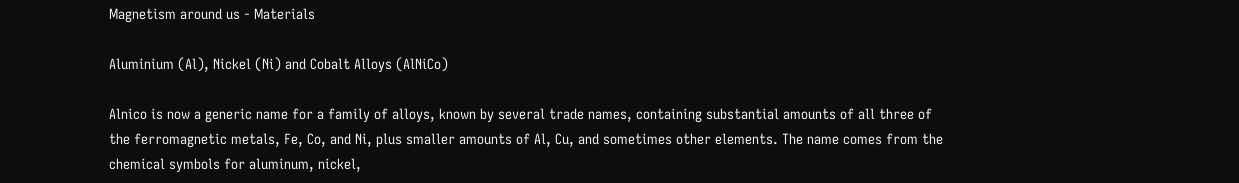Magnetism around us - Materials

Aluminium (Al), Nickel (Ni) and Cobalt Alloys (AlNiCo)

Alnico is now a generic name for a family of alloys, known by several trade names, containing substantial amounts of all three of the ferromagnetic metals, Fe, Co, and Ni, plus smaller amounts of Al, Cu, and sometimes other elements. The name comes from the chemical symbols for aluminum, nickel,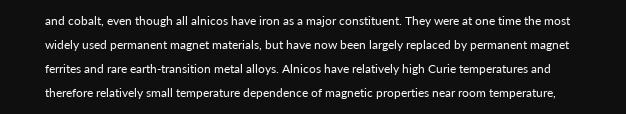and cobalt, even though all alnicos have iron as a major constituent. They were at one time the most widely used permanent magnet materials, but have now been largely replaced by permanent magnet ferrites and rare earth-transition metal alloys. Alnicos have relatively high Curie temperatures and therefore relatively small temperature dependence of magnetic properties near room temperature,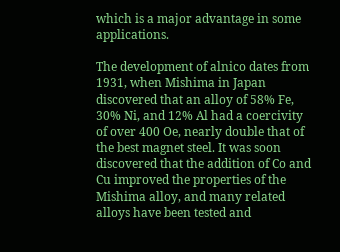which is a major advantage in some applications.

The development of alnico dates from 1931, when Mishima in Japan discovered that an alloy of 58% Fe, 30% Ni, and 12% Al had a coercivity of over 400 Oe, nearly double that of the best magnet steel. It was soon discovered that the addition of Co and Cu improved the properties of the Mishima alloy, and many related alloys have been tested and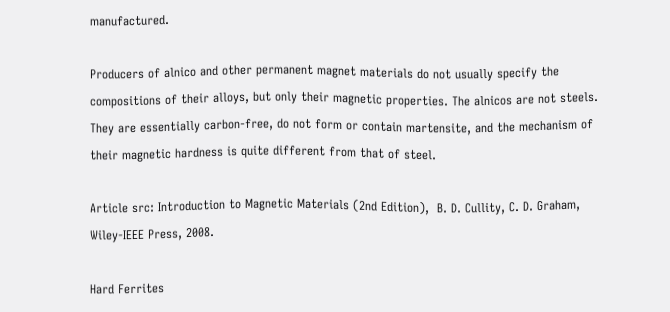manufactured.

Producers of alnico and other permanent magnet materials do not usually specify the compositions of their alloys, but only their magnetic properties. The alnicos are not steels. They are essentially carbon-free, do not form or contain martensite, and the mechanism of their magnetic hardness is quite different from that of steel.

Article src: Introduction to Magnetic Materials (2nd Edition),  B. D. Cullity, C. D. Graham, Wiley-IEEE Press, 2008.

Hard Ferrites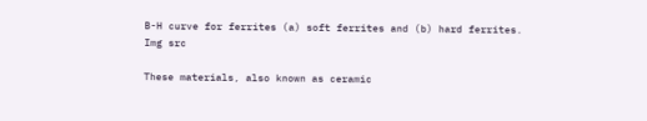B-H curve for ferrites (a) soft ferrites and (b) hard ferrites.
Img src

These materials, also known as ceramic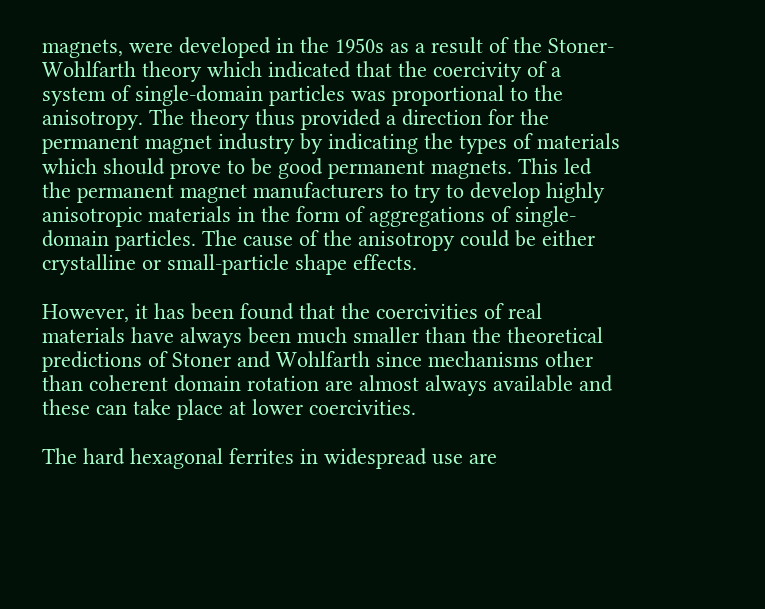magnets, were developed in the 1950s as a result of the Stoner-Wohlfarth theory which indicated that the coercivity of a system of single-domain particles was proportional to the anisotropy. The theory thus provided a direction for the permanent magnet industry by indicating the types of materials which should prove to be good permanent magnets. This led the permanent magnet manufacturers to try to develop highly anisotropic materials in the form of aggregations of single-domain particles. The cause of the anisotropy could be either crystalline or small-particle shape effects.

However, it has been found that the coercivities of real materials have always been much smaller than the theoretical predictions of Stoner and Wohlfarth since mechanisms other than coherent domain rotation are almost always available and these can take place at lower coercivities.

The hard hexagonal ferrites in widespread use are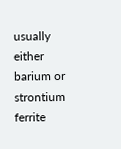usually either barium or strontium ferrite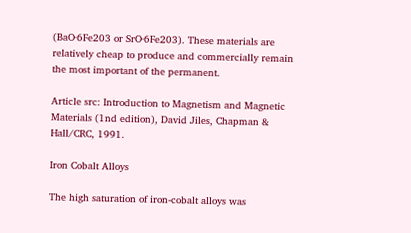(BaO·6Fe203 or SrO·6Fe203). These materials are relatively cheap to produce and commercially remain the most important of the permanent.

Article src: Introduction to Magnetism and Magnetic Materials (1nd edition), David Jiles, Chapman & Hall/CRC, 1991.

Iron Cobalt Alloys

The high saturation of iron-cobalt alloys was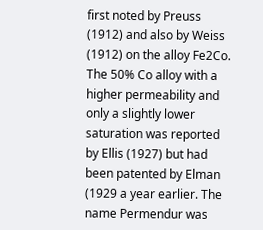first noted by Preuss (1912) and also by Weiss (1912) on the alloy Fe2Co. The 50% Co alloy with a higher permeability and only a slightly lower saturation was reported by Ellis (1927) but had been patented by Elman (1929 a year earlier. The name Permendur was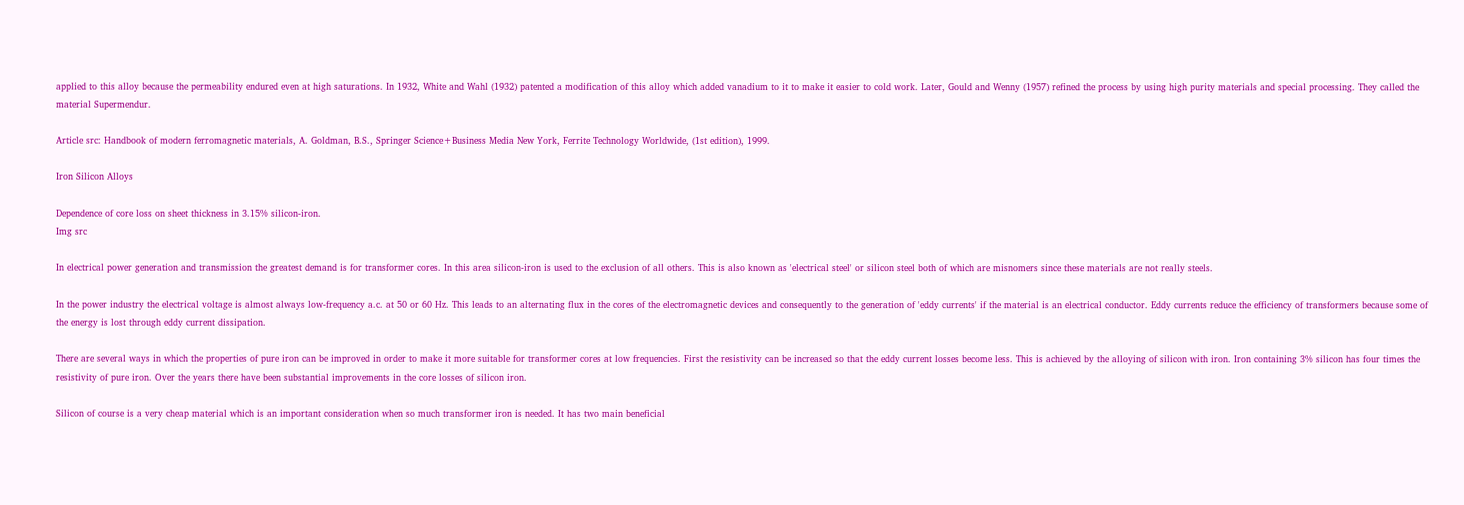applied to this alloy because the permeability endured even at high saturations. In 1932, White and Wahl (1932) patented a modification of this alloy which added vanadium to it to make it easier to cold work. Later, Gould and Wenny (1957) refined the process by using high purity materials and special processing. They called the material Supermendur.

Article src: Handbook of modern ferromagnetic materials, A. Goldman, B.S., Springer Science+Business Media New York, Ferrite Technology Worldwide, (1st edition), 1999.

Iron Silicon Alloys

Dependence of core loss on sheet thickness in 3.15% silicon-iron.
Img src

In electrical power generation and transmission the greatest demand is for transformer cores. In this area silicon-iron is used to the exclusion of all others. This is also known as 'electrical steel' or silicon steel both of which are misnomers since these materials are not really steels.

In the power industry the electrical voltage is almost always low-frequency a.c. at 50 or 60 Hz. This leads to an alternating flux in the cores of the electromagnetic devices and consequently to the generation of 'eddy currents' if the material is an electrical conductor. Eddy currents reduce the efficiency of transformers because some of the energy is lost through eddy current dissipation.

There are several ways in which the properties of pure iron can be improved in order to make it more suitable for transformer cores at low frequencies. First the resistivity can be increased so that the eddy current losses become less. This is achieved by the alloying of silicon with iron. Iron containing 3% silicon has four times the resistivity of pure iron. Over the years there have been substantial improvements in the core losses of silicon iron.

Silicon of course is a very cheap material which is an important consideration when so much transformer iron is needed. It has two main beneficial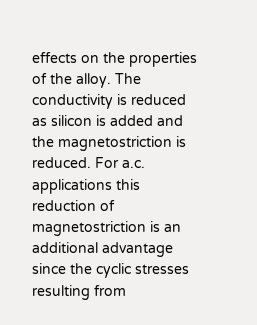effects on the properties of the alloy. The conductivity is reduced as silicon is added and the magnetostriction is reduced. For a.c. applications this reduction of magnetostriction is an additional advantage since the cyclic stresses resulting from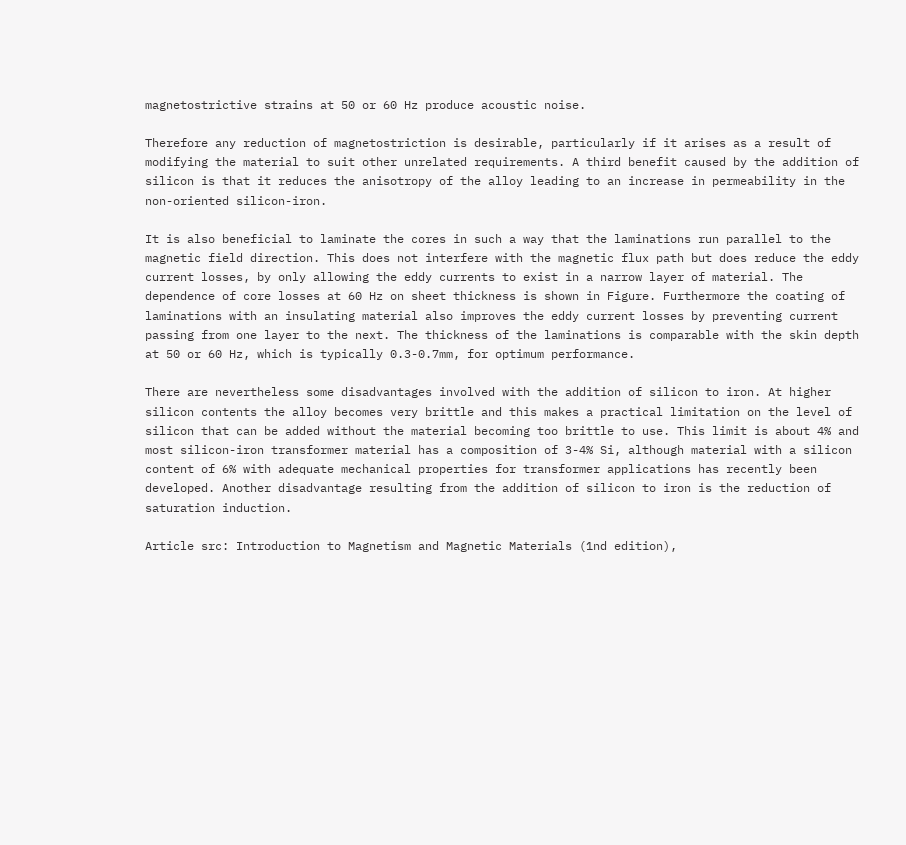magnetostrictive strains at 50 or 60 Hz produce acoustic noise.

Therefore any reduction of magnetostriction is desirable, particularly if it arises as a result of modifying the material to suit other unrelated requirements. A third benefit caused by the addition of silicon is that it reduces the anisotropy of the alloy leading to an increase in permeability in the non-oriented silicon-iron.

It is also beneficial to laminate the cores in such a way that the laminations run parallel to the magnetic field direction. This does not interfere with the magnetic flux path but does reduce the eddy current losses, by only allowing the eddy currents to exist in a narrow layer of material. The dependence of core losses at 60 Hz on sheet thickness is shown in Figure. Furthermore the coating of laminations with an insulating material also improves the eddy current losses by preventing current passing from one layer to the next. The thickness of the laminations is comparable with the skin depth at 50 or 60 Hz, which is typically 0.3-0.7mm, for optimum performance.

There are nevertheless some disadvantages involved with the addition of silicon to iron. At higher silicon contents the alloy becomes very brittle and this makes a practical limitation on the level of silicon that can be added without the material becoming too brittle to use. This limit is about 4% and most silicon-iron transformer material has a composition of 3-4% Si, although material with a silicon content of 6% with adequate mechanical properties for transformer applications has recently been developed. Another disadvantage resulting from the addition of silicon to iron is the reduction of saturation induction.

Article src: Introduction to Magnetism and Magnetic Materials (1nd edition),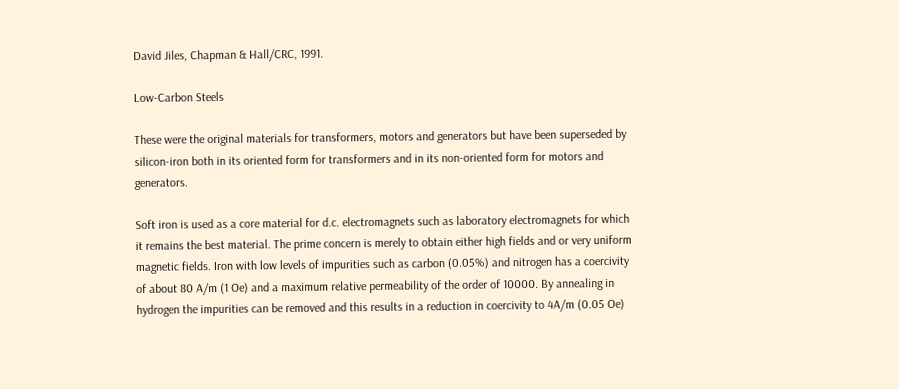David Jiles, Chapman & Hall/CRC, 1991.

Low-Carbon Steels

These were the original materials for transformers, motors and generators but have been superseded by silicon-iron both in its oriented form for transformers and in its non-oriented form for motors and generators.

Soft iron is used as a core material for d.c. electromagnets such as laboratory electromagnets for which it remains the best material. The prime concern is merely to obtain either high fields and or very uniform magnetic fields. Iron with low levels of impurities such as carbon (0.05%) and nitrogen has a coercivity of about 80 A/m (1 Oe) and a maximum relative permeability of the order of 10000. By annealing in hydrogen the impurities can be removed and this results in a reduction in coercivity to 4A/m (0.05 Oe)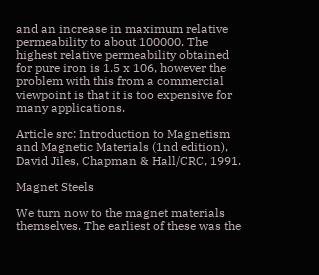and an increase in maximum relative permeability to about 100000. The highest relative permeability obtained for pure iron is 1.5 x 106, however the problem with this from a commercial viewpoint is that it is too expensive for many applications.

Article src: Introduction to Magnetism and Magnetic Materials (1nd edition), David Jiles, Chapman & Hall/CRC, 1991.

Magnet Steels

We turn now to the magnet materials themselves. The earliest of these was the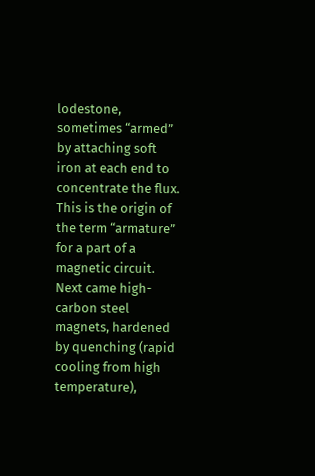lodestone, sometimes “armed” by attaching soft iron at each end to concentrate the flux. This is the origin of the term “armature” for a part of a magnetic circuit. Next came high-carbon steel magnets, hardened by quenching (rapid cooling from high temperature),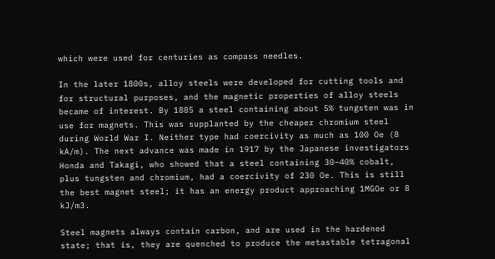which were used for centuries as compass needles.

In the later 1800s, alloy steels were developed for cutting tools and for structural purposes, and the magnetic properties of alloy steels became of interest. By 1885 a steel containing about 5% tungsten was in use for magnets. This was supplanted by the cheaper chromium steel during World War I. Neither type had coercivity as much as 100 Oe (8 kA/m). The next advance was made in 1917 by the Japanese investigators Honda and Takagi, who showed that a steel containing 30–40% cobalt, plus tungsten and chromium, had a coercivity of 230 Oe. This is still the best magnet steel; it has an energy product approaching 1MGOe or 8 kJ/m3.

Steel magnets always contain carbon, and are used in the hardened state; that is, they are quenched to produce the metastable tetragonal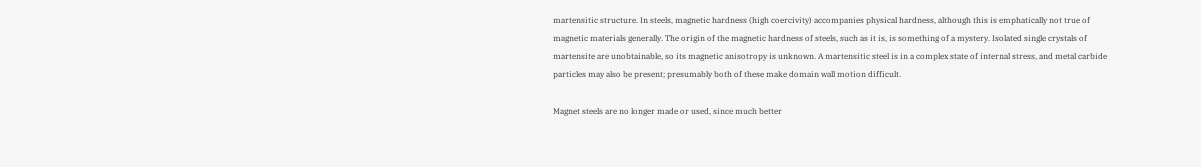martensitic structure. In steels, magnetic hardness (high coercivity) accompanies physical hardness, although this is emphatically not true of magnetic materials generally. The origin of the magnetic hardness of steels, such as it is, is something of a mystery. Isolated single crystals of martensite are unobtainable, so its magnetic anisotropy is unknown. A martensitic steel is in a complex state of internal stress, and metal carbide particles may also be present; presumably both of these make domain wall motion difficult.

Magnet steels are no longer made or used, since much better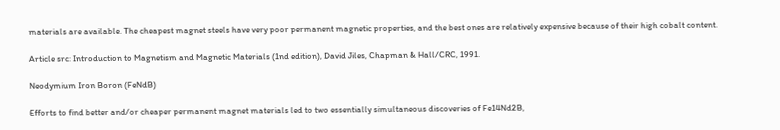materials are available. The cheapest magnet steels have very poor permanent magnetic properties, and the best ones are relatively expensive because of their high cobalt content.

Article src: Introduction to Magnetism and Magnetic Materials (1nd edition), David Jiles, Chapman & Hall/CRC, 1991.

Neodymium Iron Boron (FeNdB)

Efforts to find better and/or cheaper permanent magnet materials led to two essentially simultaneous discoveries of Fe14Nd2B,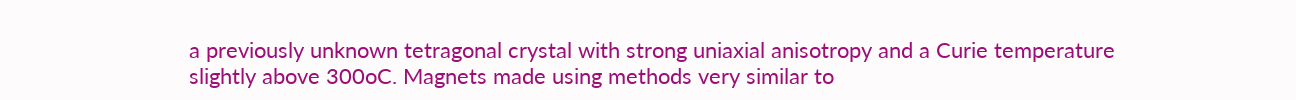a previously unknown tetragonal crystal with strong uniaxial anisotropy and a Curie temperature slightly above 300oC. Magnets made using methods very similar to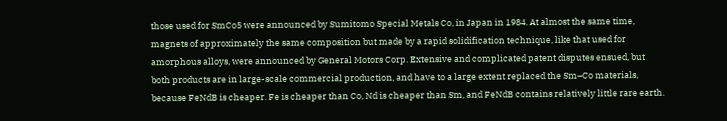those used for SmCo5 were announced by Sumitomo Special Metals Co, in Japan in 1984. At almost the same time, magnets of approximately the same composition but made by a rapid solidification technique, like that used for amorphous alloys, were announced by General Motors Corp. Extensive and complicated patent disputes ensued, but both products are in large-scale commercial production, and have to a large extent replaced the Sm–Co materials, because FeNdB is cheaper. Fe is cheaper than Co, Nd is cheaper than Sm, and FeNdB contains relatively little rare earth.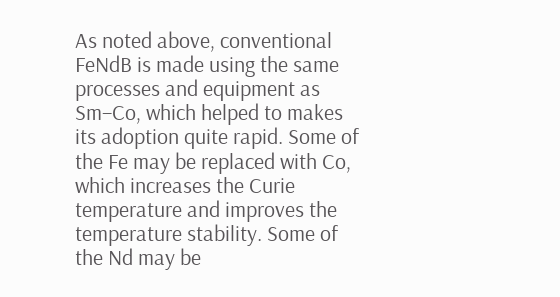As noted above, conventional FeNdB is made using the same processes and equipment as Sm–Co, which helped to makes its adoption quite rapid. Some of the Fe may be replaced with Co, which increases the Curie temperature and improves the temperature stability. Some of the Nd may be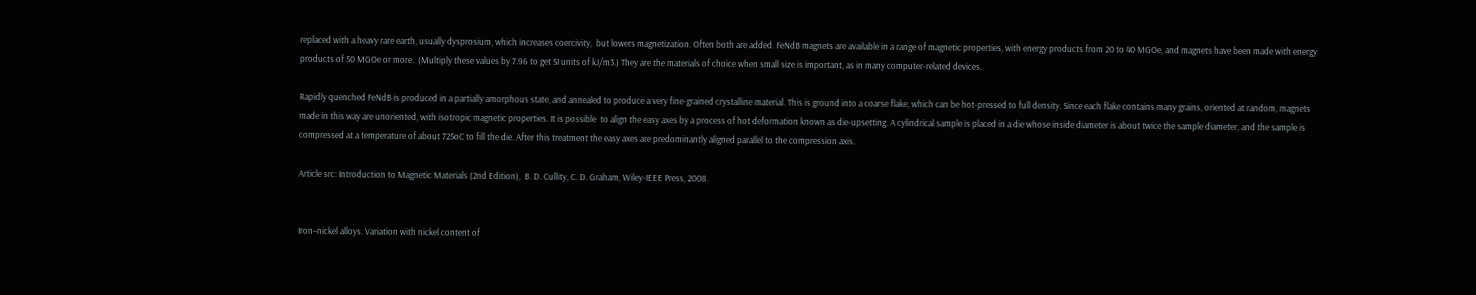replaced with a heavy rare earth, usually dysprosium, which increases coercivity,  but lowers magnetization. Often both are added. FeNdB magnets are available in a range of magnetic properties, with energy products from 20 to 40 MGOe, and magnets have been made with energy products of 50 MGOe or more.  (Multiply these values by 7.96 to get SI units of kJ/m3.) They are the materials of choice when small size is important, as in many computer-related devices.

Rapidly quenched FeNdB is produced in a partially amorphous state, and annealed to produce a very fine-grained crystalline material. This is ground into a coarse flake, which can be hot-pressed to full density. Since each flake contains many grains, oriented at random, magnets made in this way are unoriented, with isotropic magnetic properties. It is possible  to align the easy axes by a process of hot deformation known as die-upsetting. A cylindrical sample is placed in a die whose inside diameter is about twice the sample diameter, and the sample is compressed at a temperature of about 725oC to fill the die. After this treatment the easy axes are predominantly aligned parallel to the compression axis.

Article src: Introduction to Magnetic Materials (2nd Edition),  B. D. Cullity, C. D. Graham, Wiley-IEEE Press, 2008.


Iron–nickel alloys. Variation with nickel content of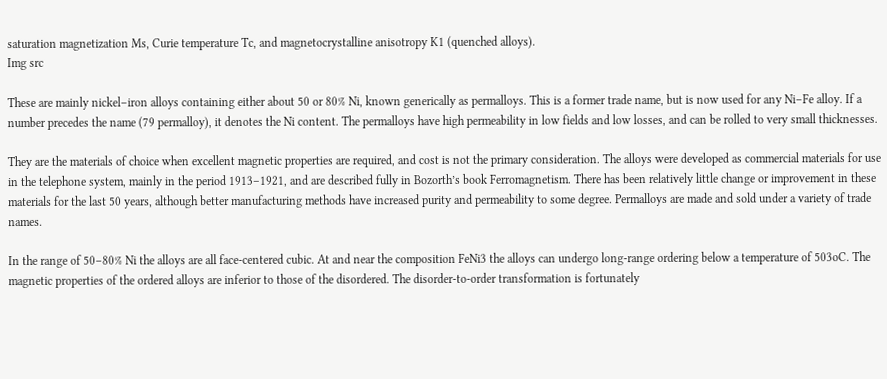saturation magnetization Ms, Curie temperature Tc, and magnetocrystalline anisotropy K1 (quenched alloys).
Img src

These are mainly nickel–iron alloys containing either about 50 or 80% Ni, known generically as permalloys. This is a former trade name, but is now used for any Ni–Fe alloy. If a number precedes the name (79 permalloy), it denotes the Ni content. The permalloys have high permeability in low fields and low losses, and can be rolled to very small thicknesses.

They are the materials of choice when excellent magnetic properties are required, and cost is not the primary consideration. The alloys were developed as commercial materials for use in the telephone system, mainly in the period 1913–1921, and are described fully in Bozorth’s book Ferromagnetism. There has been relatively little change or improvement in these materials for the last 50 years, although better manufacturing methods have increased purity and permeability to some degree. Permalloys are made and sold under a variety of trade names.

In the range of 50–80% Ni the alloys are all face-centered cubic. At and near the composition FeNi3 the alloys can undergo long-range ordering below a temperature of 503oC. The magnetic properties of the ordered alloys are inferior to those of the disordered. The disorder-to-order transformation is fortunately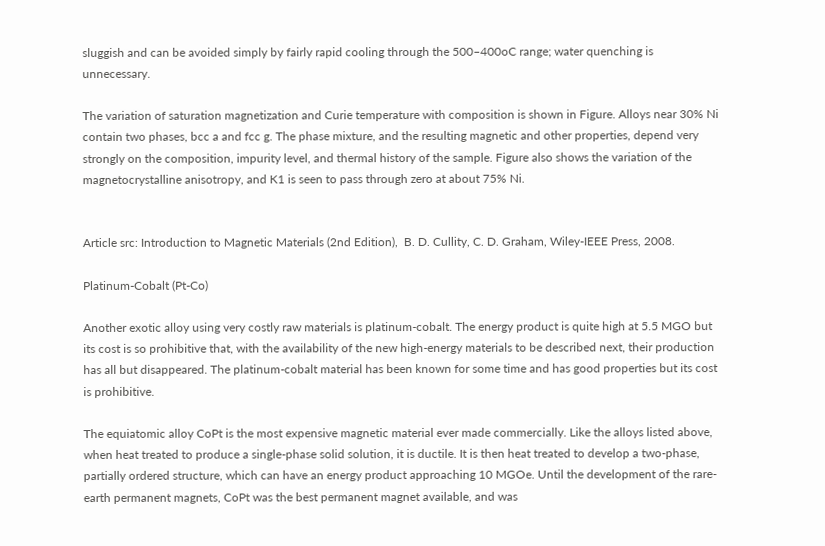sluggish and can be avoided simply by fairly rapid cooling through the 500–400oC range; water quenching is unnecessary.

The variation of saturation magnetization and Curie temperature with composition is shown in Figure. Alloys near 30% Ni contain two phases, bcc a and fcc g. The phase mixture, and the resulting magnetic and other properties, depend very strongly on the composition, impurity level, and thermal history of the sample. Figure also shows the variation of the magnetocrystalline anisotropy, and K1 is seen to pass through zero at about 75% Ni.


Article src: Introduction to Magnetic Materials (2nd Edition),  B. D. Cullity, C. D. Graham, Wiley-IEEE Press, 2008.

Platinum-Cobalt (Pt-Co)

Another exotic alloy using very costly raw materials is platinum-cobalt. The energy product is quite high at 5.5 MGO but its cost is so prohibitive that, with the availability of the new high-energy materials to be described next, their production has all but disappeared. The platinum-cobalt material has been known for some time and has good properties but its cost is prohibitive.

The equiatomic alloy CoPt is the most expensive magnetic material ever made commercially. Like the alloys listed above, when heat treated to produce a single-phase solid solution, it is ductile. It is then heat treated to develop a two-phase, partially ordered structure, which can have an energy product approaching 10 MGOe. Until the development of the rare-earth permanent magnets, CoPt was the best permanent magnet available, and was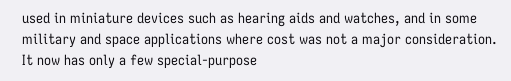used in miniature devices such as hearing aids and watches, and in some military and space applications where cost was not a major consideration. It now has only a few special-purpose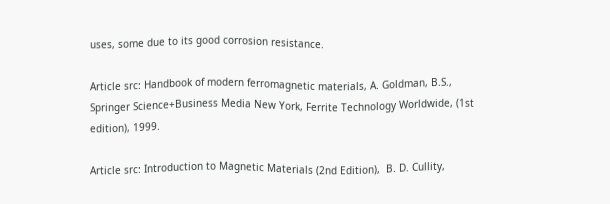uses, some due to its good corrosion resistance.

Article src: Handbook of modern ferromagnetic materials, A. Goldman, B.S., Springer Science+Business Media New York, Ferrite Technology Worldwide, (1st edition), 1999.

Article src: Introduction to Magnetic Materials (2nd Edition),  B. D. Cullity,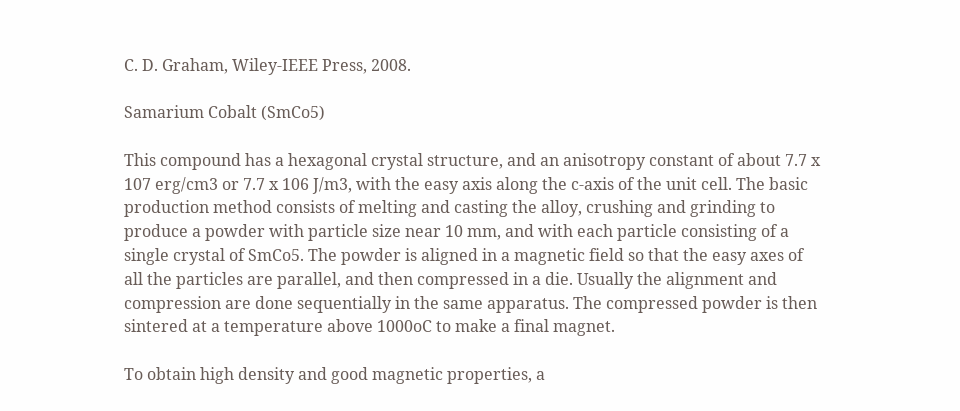C. D. Graham, Wiley-IEEE Press, 2008.

Samarium Cobalt (SmCo5)

This compound has a hexagonal crystal structure, and an anisotropy constant of about 7.7 x 107 erg/cm3 or 7.7 x 106 J/m3, with the easy axis along the c-axis of the unit cell. The basic production method consists of melting and casting the alloy, crushing and grinding to produce a powder with particle size near 10 mm, and with each particle consisting of a single crystal of SmCo5. The powder is aligned in a magnetic field so that the easy axes of all the particles are parallel, and then compressed in a die. Usually the alignment and compression are done sequentially in the same apparatus. The compressed powder is then sintered at a temperature above 1000oC to make a final magnet.

To obtain high density and good magnetic properties, a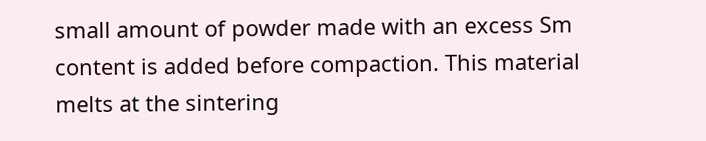small amount of powder made with an excess Sm content is added before compaction. This material melts at the sintering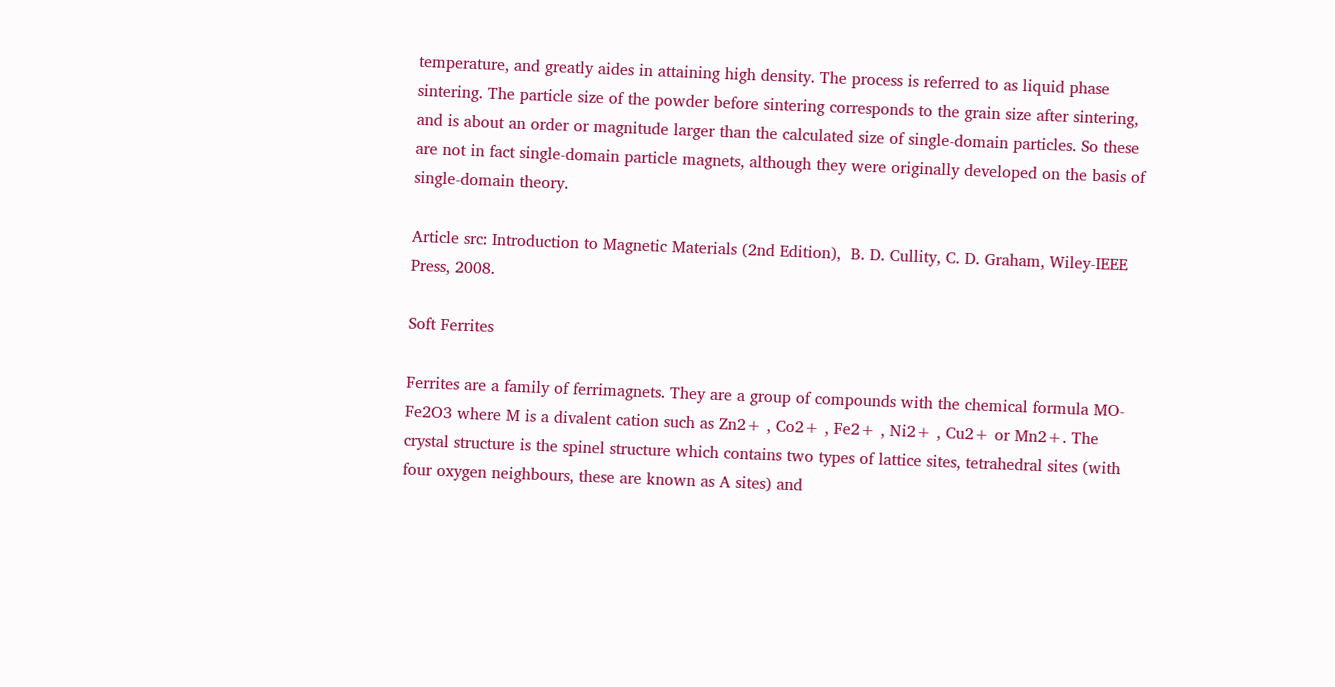temperature, and greatly aides in attaining high density. The process is referred to as liquid phase sintering. The particle size of the powder before sintering corresponds to the grain size after sintering, and is about an order or magnitude larger than the calculated size of single-domain particles. So these are not in fact single-domain particle magnets, although they were originally developed on the basis of single-domain theory.

Article src: Introduction to Magnetic Materials (2nd Edition),  B. D. Cullity, C. D. Graham, Wiley-IEEE Press, 2008.

Soft Ferrites

Ferrites are a family of ferrimagnets. They are a group of compounds with the chemical formula MO-Fe2O3 where M is a divalent cation such as Zn2+ , Co2+ , Fe2+ , Ni2+ , Cu2+ or Mn2+. The crystal structure is the spinel structure which contains two types of lattice sites, tetrahedral sites (with four oxygen neighbours, these are known as A sites) and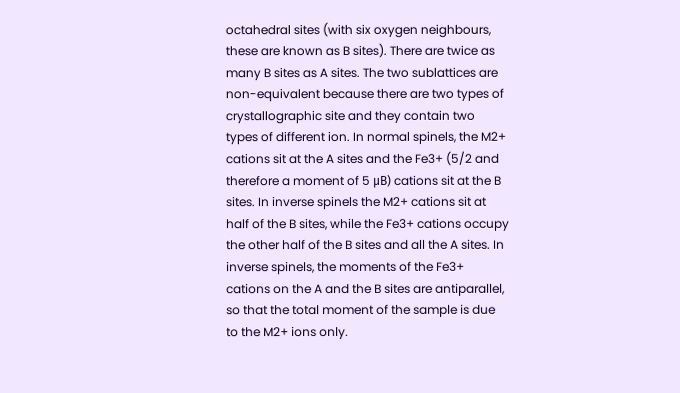octahedral sites (with six oxygen neighbours, these are known as B sites). There are twice as many B sites as A sites. The two sublattices are non-equivalent because there are two types of crystallographic site and they contain two types of different ion. In normal spinels, the M2+ cations sit at the A sites and the Fe3+ (5/2 and therefore a moment of 5 μB) cations sit at the B sites. In inverse spinels the M2+ cations sit at half of the B sites, while the Fe3+ cations occupy the other half of the B sites and all the A sites. In inverse spinels, the moments of the Fe3+ cations on the A and the B sites are antiparallel, so that the total moment of the sample is due to the M2+ ions only.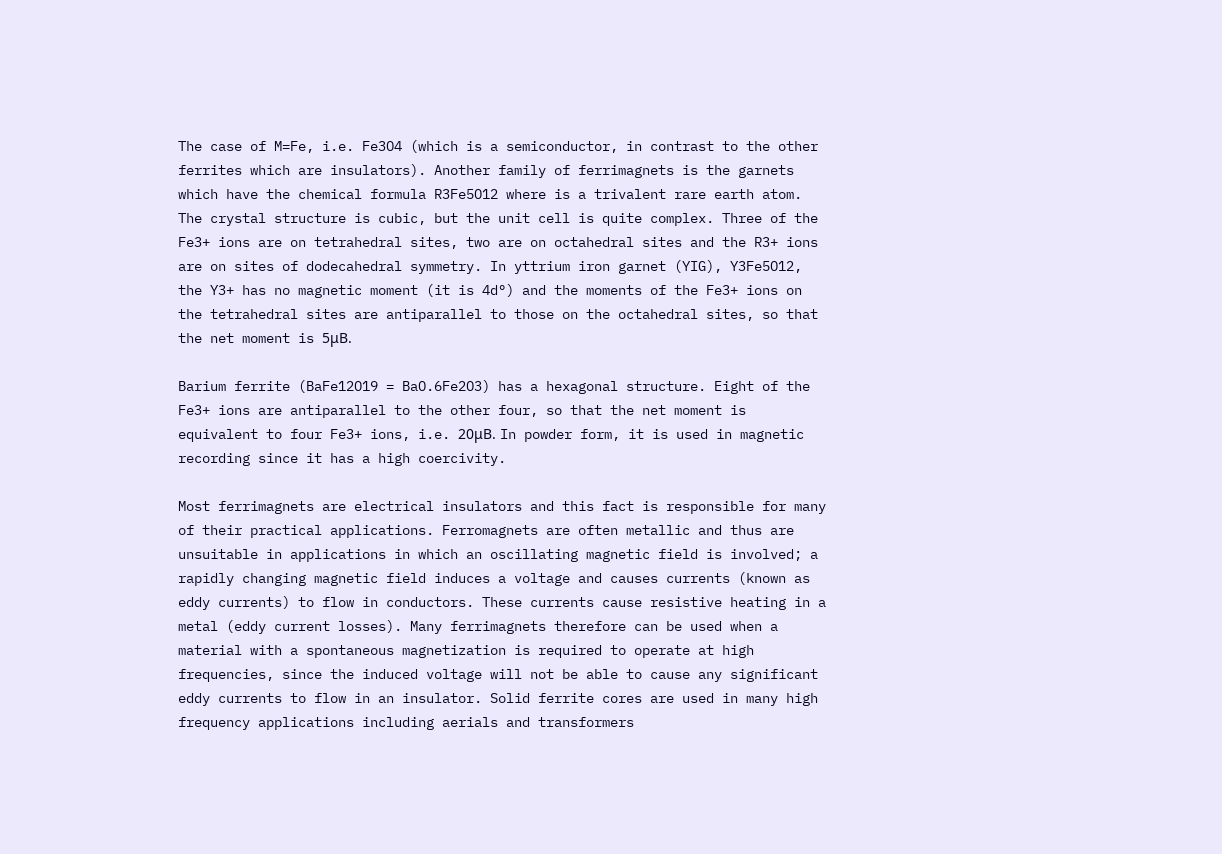The case of M=Fe, i.e. Fe3O4 (which is a semiconductor, in contrast to the other ferrites which are insulators). Another family of ferrimagnets is the garnets which have the chemical formula R3Fe5O12 where is a trivalent rare earth atom. The crystal structure is cubic, but the unit cell is quite complex. Three of the Fe3+ ions are on tetrahedral sites, two are on octahedral sites and the R3+ ions are on sites of dodecahedral symmetry. In yttrium iron garnet (YIG), Y3Fe5O12, the Y3+ has no magnetic moment (it is 4d°) and the moments of the Fe3+ ions on the tetrahedral sites are antiparallel to those on the octahedral sites, so that the net moment is 5μB.

Barium ferrite (BaFe12O19 = BaO.6Fe2O3) has a hexagonal structure. Eight of the Fe3+ ions are antiparallel to the other four, so that the net moment is equivalent to four Fe3+ ions, i.e. 20μB. In powder form, it is used in magnetic recording since it has a high coercivity.

Most ferrimagnets are electrical insulators and this fact is responsible for many of their practical applications. Ferromagnets are often metallic and thus are unsuitable in applications in which an oscillating magnetic field is involved; a rapidly changing magnetic field induces a voltage and causes currents (known as eddy currents) to flow in conductors. These currents cause resistive heating in a metal (eddy current losses). Many ferrimagnets therefore can be used when a material with a spontaneous magnetization is required to operate at high frequencies, since the induced voltage will not be able to cause any significant eddy currents to flow in an insulator. Solid ferrite cores are used in many high frequency applications including aerials and transformers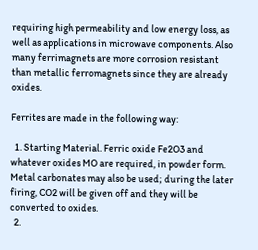requiring high permeability and low energy loss, as well as applications in microwave components. Also many ferrimagnets are more corrosion resistant than metallic ferromagnets since they are already oxides.

Ferrites are made in the following way:

  1. Starting Material. Ferric oxide Fe2O3 and whatever oxides MO are required, in powder form. Metal carbonates may also be used; during the later firing, CO2 will be given off and they will be converted to oxides.
  2.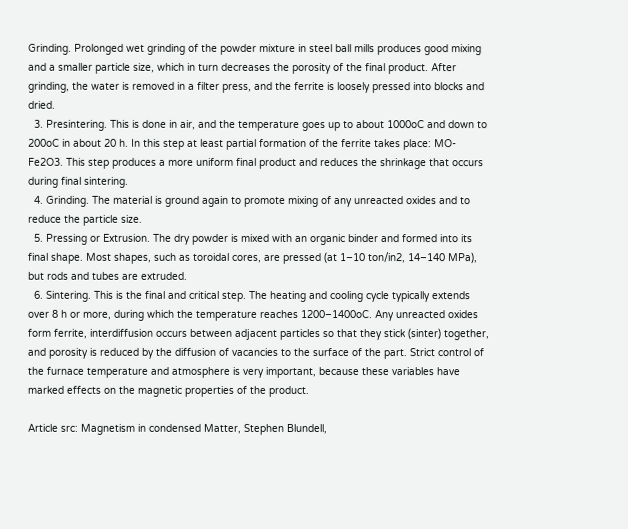Grinding. Prolonged wet grinding of the powder mixture in steel ball mills produces good mixing and a smaller particle size, which in turn decreases the porosity of the final product. After grinding, the water is removed in a filter press, and the ferrite is loosely pressed into blocks and dried.
  3. Presintering. This is done in air, and the temperature goes up to about 1000oC and down to 200oC in about 20 h. In this step at least partial formation of the ferrite takes place: MO- Fe2O3. This step produces a more uniform final product and reduces the shrinkage that occurs during final sintering.
  4. Grinding. The material is ground again to promote mixing of any unreacted oxides and to reduce the particle size.
  5. Pressing or Extrusion. The dry powder is mixed with an organic binder and formed into its final shape. Most shapes, such as toroidal cores, are pressed (at 1–10 ton/in2, 14–140 MPa), but rods and tubes are extruded.
  6. Sintering. This is the final and critical step. The heating and cooling cycle typically extends over 8 h or more, during which the temperature reaches 1200–1400oC. Any unreacted oxides form ferrite, interdiffusion occurs between adjacent particles so that they stick (sinter) together, and porosity is reduced by the diffusion of vacancies to the surface of the part. Strict control of the furnace temperature and atmosphere is very important, because these variables have marked effects on the magnetic properties of the product.

Article src: Magnetism in condensed Matter, Stephen Blundell,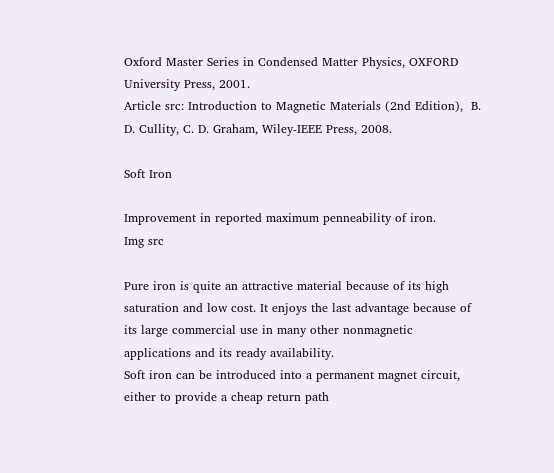Oxford Master Series in Condensed Matter Physics, OXFORD University Press, 2001.
Article src: Introduction to Magnetic Materials (2nd Edition),  B. D. Cullity, C. D. Graham, Wiley-IEEE Press, 2008.

Soft Iron

Improvement in reported maximum penneability of iron.
Img src

Pure iron is quite an attractive material because of its high saturation and low cost. It enjoys the last advantage because of its large commercial use in many other nonmagnetic applications and its ready availability.
Soft iron can be introduced into a permanent magnet circuit, either to provide a cheap return path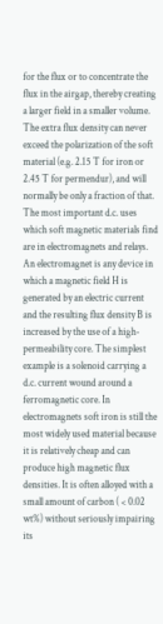for the flux or to concentrate the flux in the airgap, thereby creating a larger field in a smaller volume. The extra flux density can never exceed the polarization of the soft material (e.g. 2.15 T for iron or 2.45 T for permendur), and will normally be only a fraction of that.
The most important d.c. uses which soft magnetic materials find are in electromagnets and relays. An electromagnet is any device in which a magnetic field H is generated by an electric current and the resulting flux density B is increased by the use of a high-permeability core. The simplest example is a solenoid carrying a d.c. current wound around a ferromagnetic core. In electromagnets soft iron is still the most widely used material because it is relatively cheap and can produce high magnetic flux densities. It is often alloyed with a small amount of carbon ( < 0.02 wt%) without seriously impairing its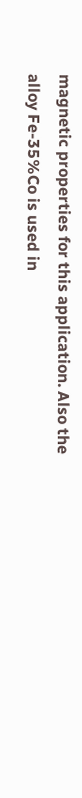magnetic properties for this application. Also the alloy Fe-35%Co is used in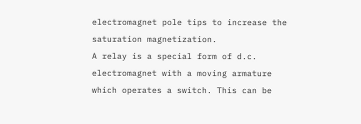electromagnet pole tips to increase the saturation magnetization.
A relay is a special form of d.c. electromagnet with a moving armature which operates a switch. This can be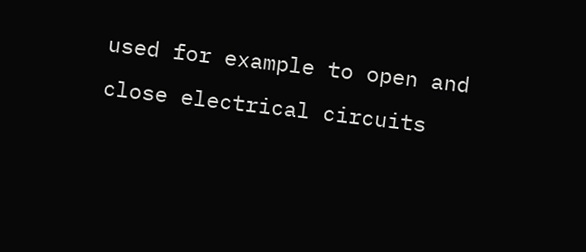used for example to open and close electrical circuits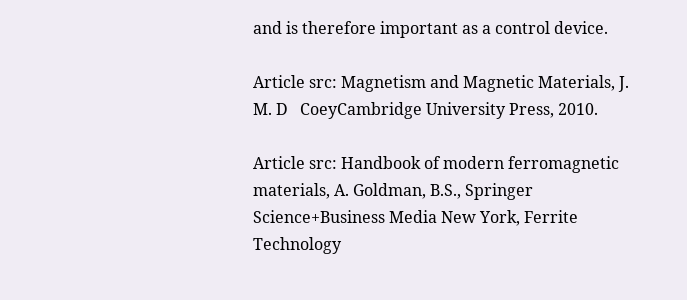and is therefore important as a control device.

Article src: Magnetism and Magnetic Materials, J. M. D   CoeyCambridge University Press, 2010.

Article src: Handbook of modern ferromagnetic materials, A. Goldman, B.S., Springer Science+Business Media New York, Ferrite Technology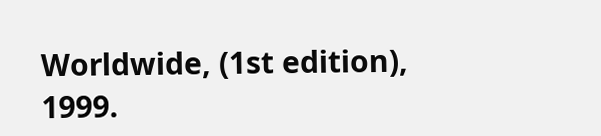Worldwide, (1st edition), 1999.